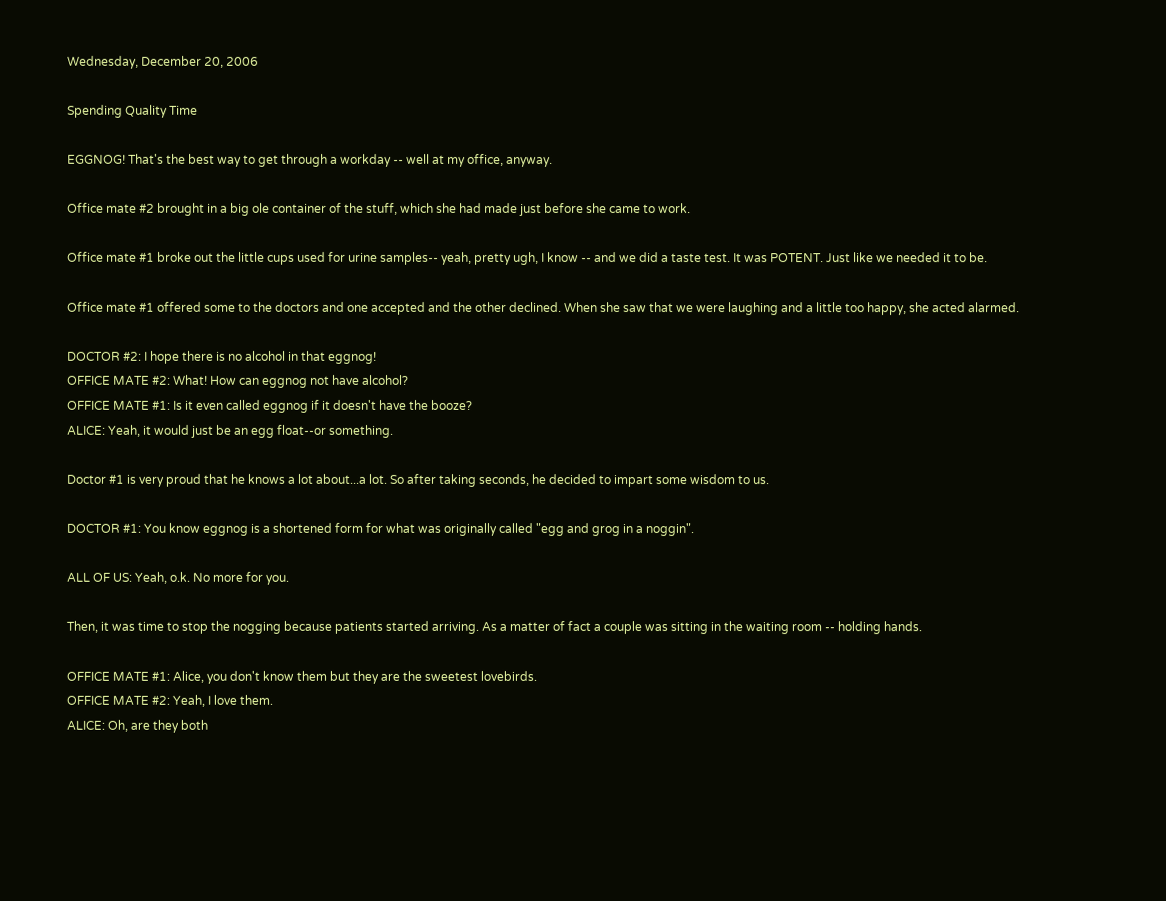Wednesday, December 20, 2006

Spending Quality Time

EGGNOG! That's the best way to get through a workday -- well at my office, anyway.

Office mate #2 brought in a big ole container of the stuff, which she had made just before she came to work.

Office mate #1 broke out the little cups used for urine samples-- yeah, pretty ugh, I know -- and we did a taste test. It was POTENT. Just like we needed it to be.

Office mate #1 offered some to the doctors and one accepted and the other declined. When she saw that we were laughing and a little too happy, she acted alarmed.

DOCTOR #2: I hope there is no alcohol in that eggnog!
OFFICE MATE #2: What! How can eggnog not have alcohol?
OFFICE MATE #1: Is it even called eggnog if it doesn't have the booze?
ALICE: Yeah, it would just be an egg float--or something.

Doctor #1 is very proud that he knows a lot about...a lot. So after taking seconds, he decided to impart some wisdom to us.

DOCTOR #1: You know eggnog is a shortened form for what was originally called "egg and grog in a noggin".

ALL OF US: Yeah, o.k. No more for you.

Then, it was time to stop the nogging because patients started arriving. As a matter of fact a couple was sitting in the waiting room -- holding hands.

OFFICE MATE #1: Alice, you don't know them but they are the sweetest lovebirds.
OFFICE MATE #2: Yeah, I love them.
ALICE: Oh, are they both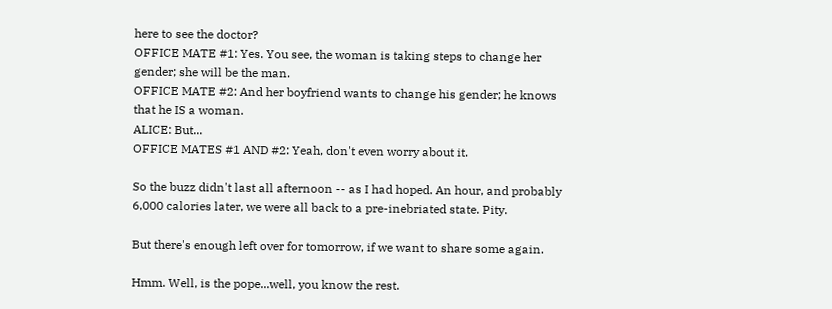here to see the doctor?
OFFICE MATE #1: Yes. You see, the woman is taking steps to change her gender; she will be the man.
OFFICE MATE #2: And her boyfriend wants to change his gender; he knows that he IS a woman.
ALICE: But...
OFFICE MATES #1 AND #2: Yeah, don't even worry about it.

So the buzz didn't last all afternoon -- as I had hoped. An hour, and probably 6,000 calories later, we were all back to a pre-inebriated state. Pity.

But there's enough left over for tomorrow, if we want to share some again.

Hmm. Well, is the pope...well, you know the rest.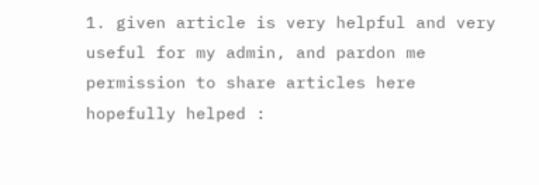1. given article is very helpful and very useful for my admin, and pardon me permission to share articles here hopefully helped :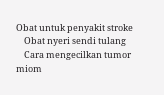Obat untuk penyakit stroke
    Obat nyeri sendi tulang
    Cara mengecilkan tumor miom